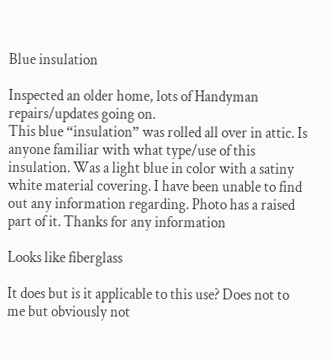Blue insulation

Inspected an older home, lots of Handyman repairs/updates going on.
This blue “insulation” was rolled all over in attic. Is anyone familiar with what type/use of this insulation. Was a light blue in color with a satiny white material covering. I have been unable to find out any information regarding. Photo has a raised part of it. Thanks for any information

Looks like fiberglass

It does but is it applicable to this use? Does not to me but obviously not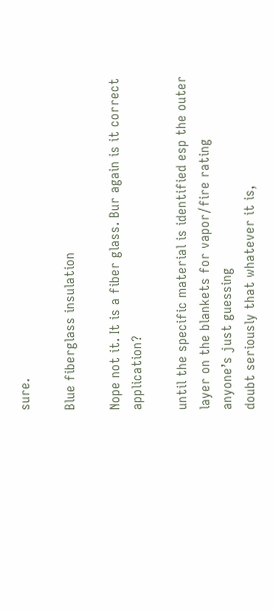sure.

Blue fiberglass insulation

Nope not it. It is a fiber glass. Bur again is it correct application?

until the specific material is identified esp the outer layer on the blankets for vapor/fire rating
anyone’s just guessing
doubt seriously that whatever it is,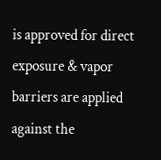is approved for direct exposure & vapor barriers are applied against the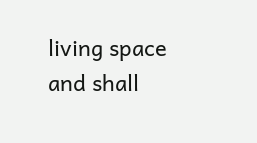living space and shall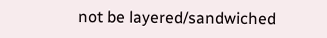not be layered/sandwiched